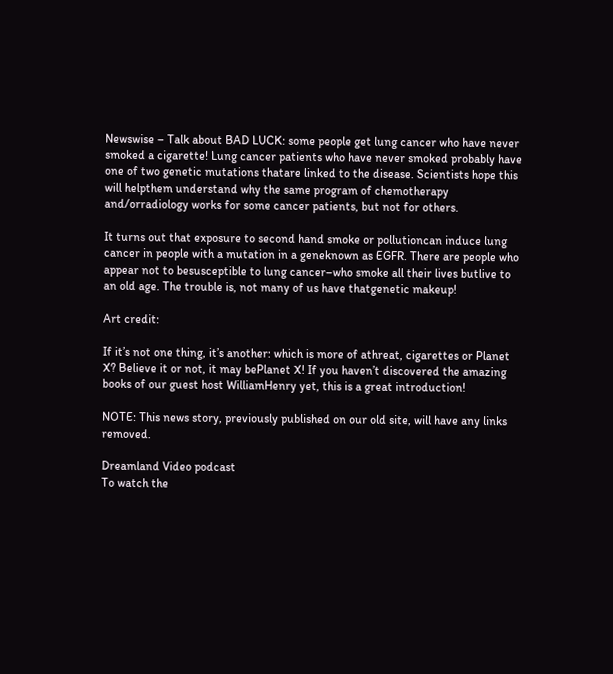Newswise – Talk about BAD LUCK: some people get lung cancer who have never smoked a cigarette! Lung cancer patients who have never smoked probably have one of two genetic mutations thatare linked to the disease. Scientists hope this will helpthem understand why the same program of chemotherapy and/orradiology works for some cancer patients, but not for others.

It turns out that exposure to second hand smoke or pollutioncan induce lung cancer in people with a mutation in a geneknown as EGFR. There are people who appear not to besusceptible to lung cancer–who smoke all their lives butlive to an old age. The trouble is, not many of us have thatgenetic makeup!

Art credit:

If it’s not one thing, it’s another: which is more of athreat, cigarettes or Planet X? Believe it or not, it may bePlanet X! If you haven’t discovered the amazing books of our guest host WilliamHenry yet, this is a great introduction!

NOTE: This news story, previously published on our old site, will have any links removed.

Dreamland Video podcast
To watch the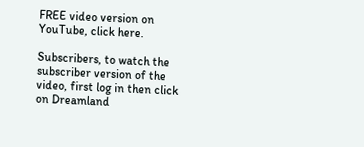FREE video version on YouTube, click here.

Subscribers, to watch the subscriber version of the video, first log in then click on Dreamland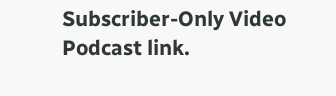Subscriber-Only Video Podcast link.